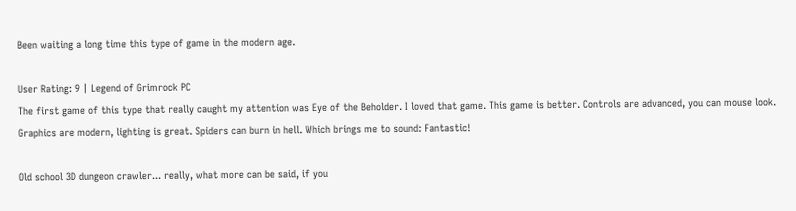Been waiting a long time this type of game in the modern age.

User Rating: 9 | Legend of Grimrock PC
The first game of this type that really caught my attention was Eye of the Beholder. I loved that game. This game is better. Controls are advanced, you can mouse look. Graphics are modern, lighting is great. Spiders can burn in hell. Which brings me to sound: Fantastic!

Old school 3D dungeon crawler... really, what more can be said, if you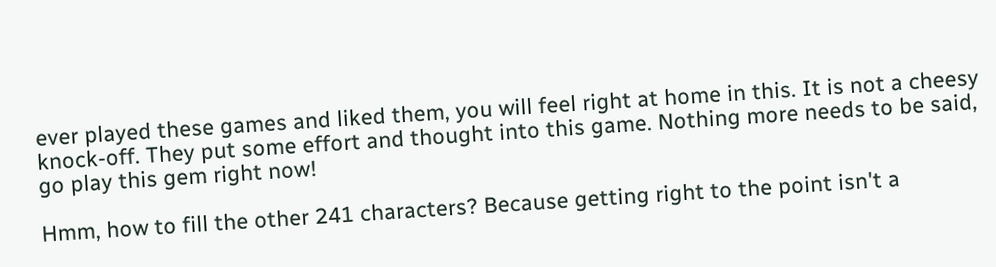ever played these games and liked them, you will feel right at home in this. It is not a cheesy knock-off. They put some effort and thought into this game. Nothing more needs to be said, go play this gem right now!

Hmm, how to fill the other 241 characters? Because getting right to the point isn't a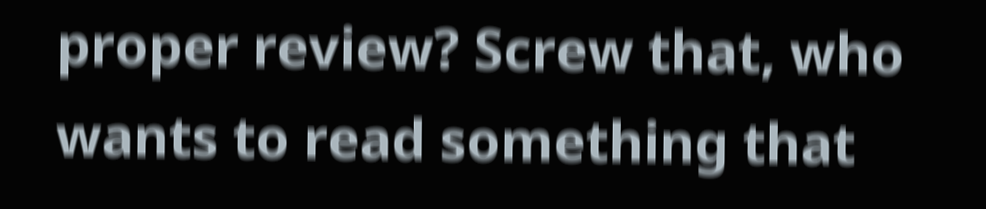proper review? Screw that, who wants to read something that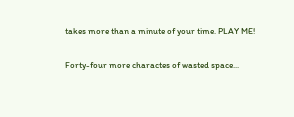takes more than a minute of your time. PLAY ME!

Forty-four more charactes of wasted space...